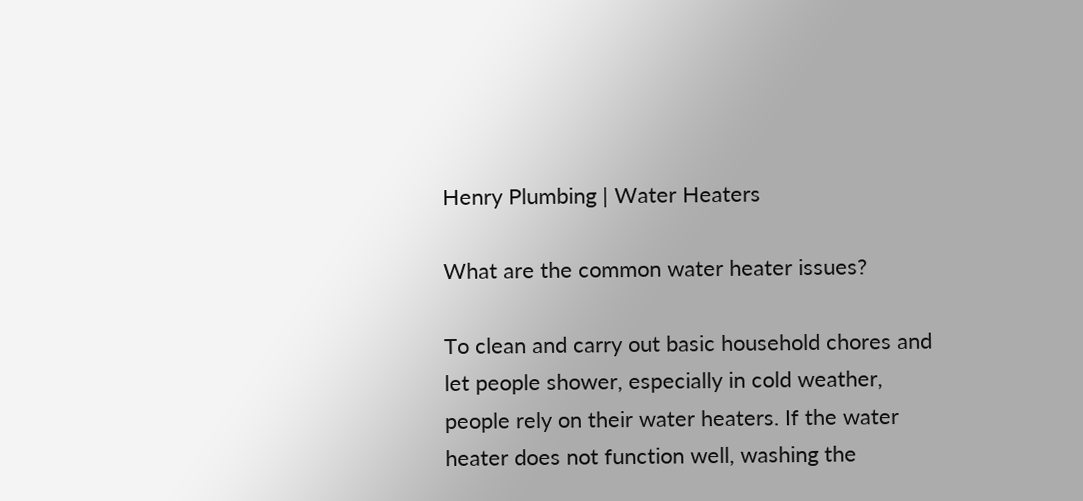Henry Plumbing | Water Heaters

What are the common water heater issues?

To clean and carry out basic household chores and let people shower, especially in cold weather, people rely on their water heaters. If the water heater does not function well, washing the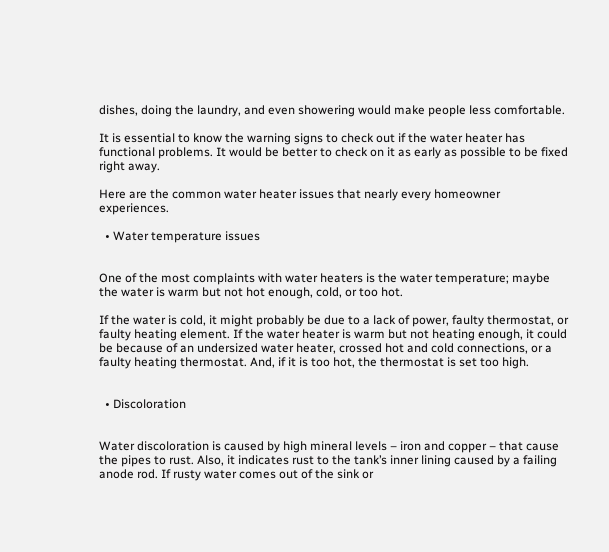dishes, doing the laundry, and even showering would make people less comfortable.

It is essential to know the warning signs to check out if the water heater has functional problems. It would be better to check on it as early as possible to be fixed right away.

Here are the common water heater issues that nearly every homeowner experiences.

  • Water temperature issues


One of the most complaints with water heaters is the water temperature; maybe the water is warm but not hot enough, cold, or too hot.

If the water is cold, it might probably be due to a lack of power, faulty thermostat, or faulty heating element. If the water heater is warm but not heating enough, it could be because of an undersized water heater, crossed hot and cold connections, or a faulty heating thermostat. And, if it is too hot, the thermostat is set too high.


  • Discoloration


Water discoloration is caused by high mineral levels – iron and copper – that cause the pipes to rust. Also, it indicates rust to the tank’s inner lining caused by a failing anode rod. If rusty water comes out of the sink or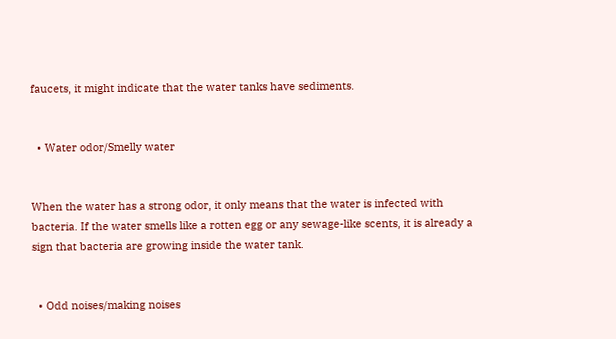faucets, it might indicate that the water tanks have sediments.


  • Water odor/Smelly water


When the water has a strong odor, it only means that the water is infected with bacteria. If the water smells like a rotten egg or any sewage-like scents, it is already a sign that bacteria are growing inside the water tank.


  • Odd noises/making noises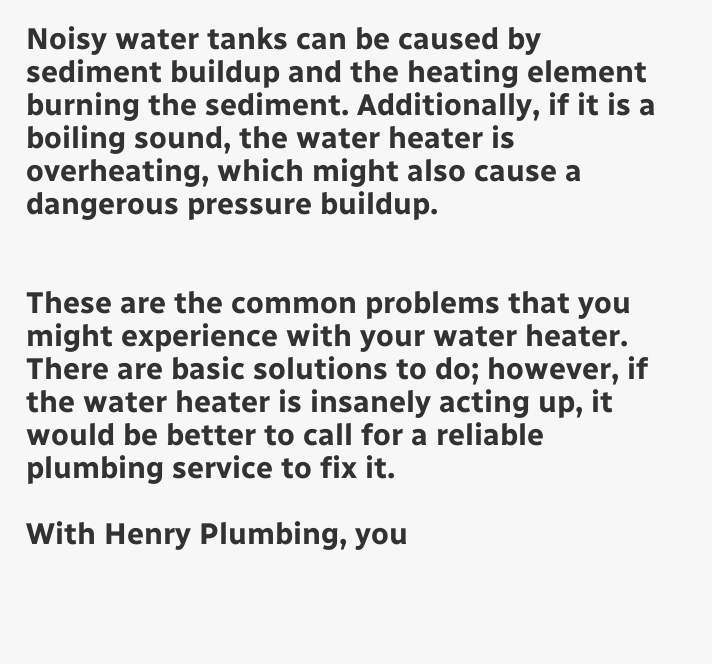Noisy water tanks can be caused by sediment buildup and the heating element burning the sediment. Additionally, if it is a boiling sound, the water heater is overheating, which might also cause a dangerous pressure buildup.


These are the common problems that you might experience with your water heater. There are basic solutions to do; however, if the water heater is insanely acting up, it would be better to call for a reliable plumbing service to fix it.

With Henry Plumbing, you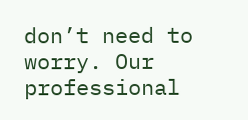don’t need to worry. Our professional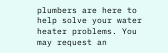plumbers are here to help solve your water heater problems. You may request an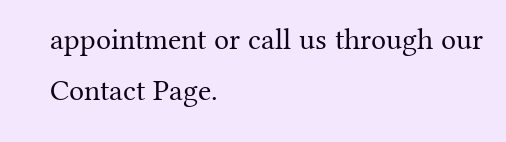appointment or call us through our Contact Page.